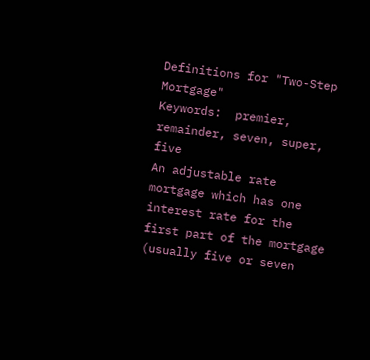Definitions for "Two-Step Mortgage"
Keywords:  premier, remainder, seven, super, five
An adjustable rate mortgage which has one interest rate for the first part of the mortgage (usually five or seven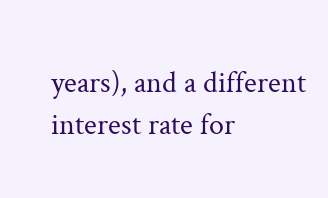years), and a different interest rate for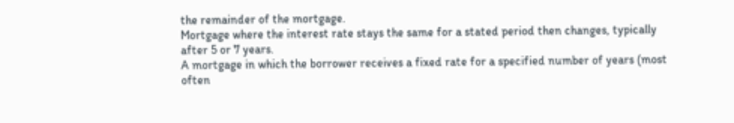the remainder of the mortgage.
Mortgage where the interest rate stays the same for a stated period then changes, typically after 5 or 7 years.
A mortgage in which the borrower receives a fixed rate for a specified number of years (most often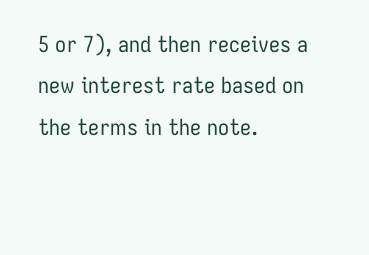5 or 7), and then receives a new interest rate based on the terms in the note.